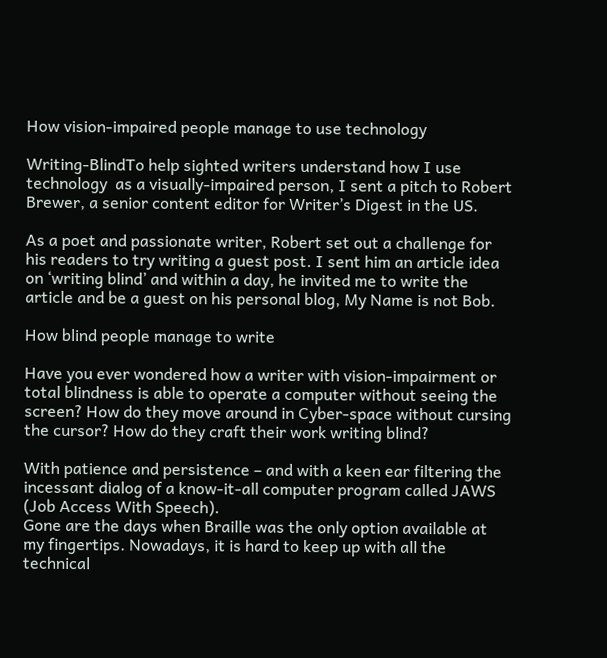How vision-impaired people manage to use technology

Writing-BlindTo help sighted writers understand how I use technology  as a visually-impaired person, I sent a pitch to Robert Brewer, a senior content editor for Writer’s Digest in the US.

As a poet and passionate writer, Robert set out a challenge for his readers to try writing a guest post. I sent him an article idea on ‘writing blind’ and within a day, he invited me to write the article and be a guest on his personal blog, My Name is not Bob.

How blind people manage to write

Have you ever wondered how a writer with vision-impairment or total blindness is able to operate a computer without seeing the screen? How do they move around in Cyber-space without cursing the cursor? How do they craft their work writing blind?

With patience and persistence – and with a keen ear filtering the incessant dialog of a know-it-all computer program called JAWS (Job Access With Speech).
Gone are the days when Braille was the only option available at my fingertips. Nowadays, it is hard to keep up with all the technical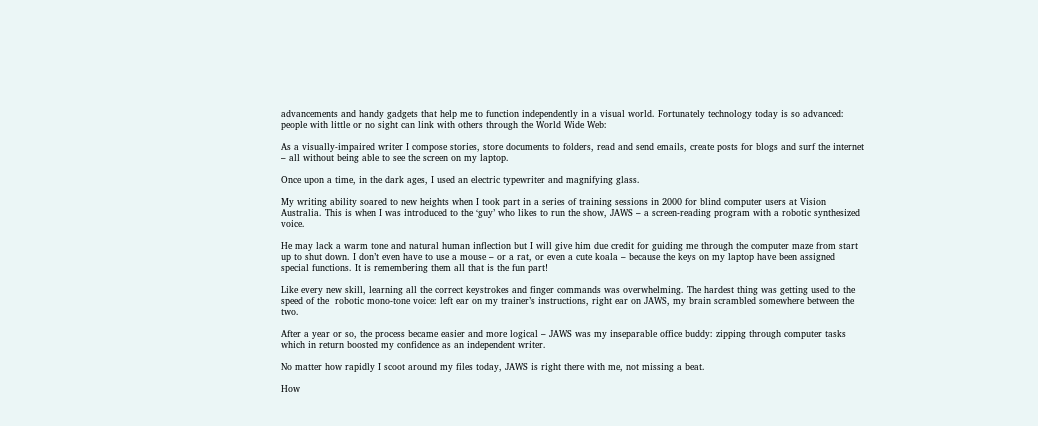advancements and handy gadgets that help me to function independently in a visual world. Fortunately technology today is so advanced: people with little or no sight can link with others through the World Wide Web:

As a visually-impaired writer I compose stories, store documents to folders, read and send emails, create posts for blogs and surf the internet – all without being able to see the screen on my laptop.

Once upon a time, in the dark ages, I used an electric typewriter and magnifying glass.

My writing ability soared to new heights when I took part in a series of training sessions in 2000 for blind computer users at Vision Australia. This is when I was introduced to the ‘guy’ who likes to run the show, JAWS – a screen-reading program with a robotic synthesized voice.

He may lack a warm tone and natural human inflection but I will give him due credit for guiding me through the computer maze from start up to shut down. I don’t even have to use a mouse – or a rat, or even a cute koala – because the keys on my laptop have been assigned special functions. It is remembering them all that is the fun part!

Like every new skill, learning all the correct keystrokes and finger commands was overwhelming. The hardest thing was getting used to the speed of the  robotic mono-tone voice: left ear on my trainer’s instructions, right ear on JAWS, my brain scrambled somewhere between the two.

After a year or so, the process became easier and more logical – JAWS was my inseparable office buddy: zipping through computer tasks which in return boosted my confidence as an independent writer.

No matter how rapidly I scoot around my files today, JAWS is right there with me, not missing a beat.

How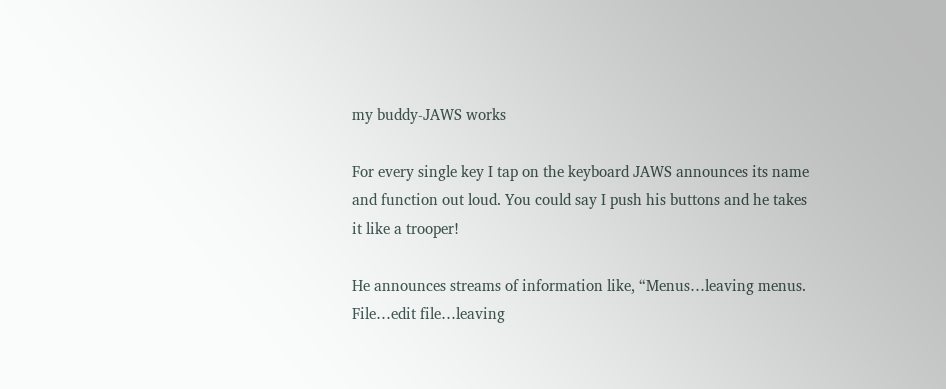my buddy-JAWS works

For every single key I tap on the keyboard JAWS announces its name and function out loud. You could say I push his buttons and he takes it like a trooper!

He announces streams of information like, “Menus…leaving menus. File…edit file…leaving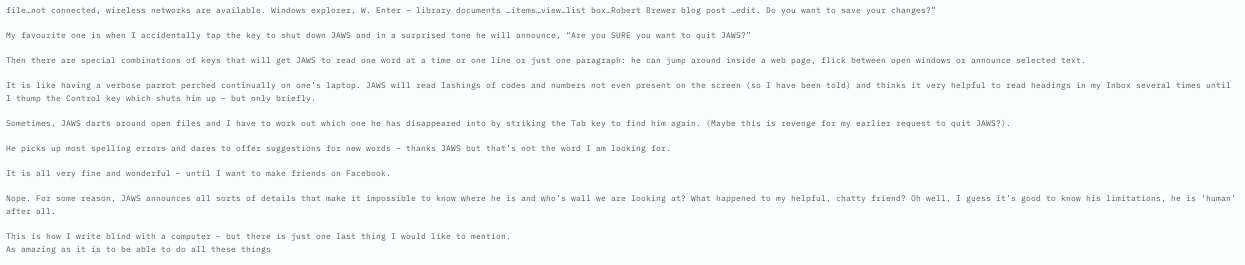file…not connected, wireless networks are available. Windows explorer, W. Enter – library documents …items…view…list box…Robert Brewer blog post …edit. Do you want to save your changes?”

My favourite one is when I accidentally tap the key to shut down JAWS and in a surprised tone he will announce, “Are you SURE you want to quit JAWS?”

Then there are special combinations of keys that will get JAWS to read one word at a time or one line or just one paragraph: he can jump around inside a web page, flick between open windows or announce selected text.

It is like having a verbose parrot perched continually on one’s laptop. JAWS will read lashings of codes and numbers not even present on the screen (so I have been told) and thinks it very helpful to read headings in my Inbox several times until I thump the Control key which shuts him up – but only briefly.

Sometimes, JAWS darts around open files and I have to work out which one he has disappeared into by striking the Tab key to find him again. (Maybe this is revenge for my earlier request to quit JAWS?).

He picks up most spelling errors and dares to offer suggestions for new words – thanks JAWS but that’s not the word I am looking for.

It is all very fine and wonderful – until I want to make friends on Facebook.

Nope. For some reason, JAWS announces all sorts of details that make it impossible to know where he is and who’s wall we are looking at? What happened to my helpful, chatty friend? Oh well, I guess it’s good to know his limitations, he is ‘human’ after all.

This is how I write blind with a computer – but there is just one last thing I would like to mention.
As amazing as it is to be able to do all these things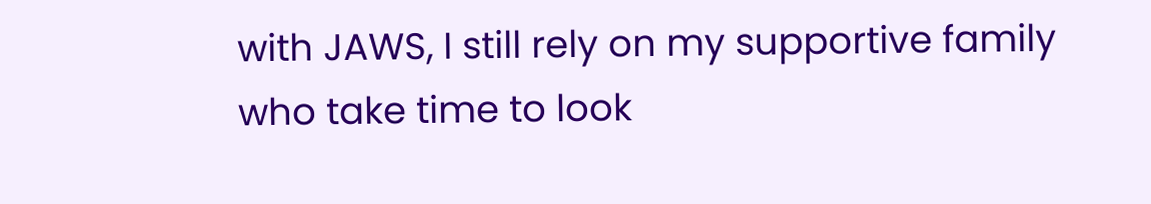with JAWS, I still rely on my supportive family who take time to look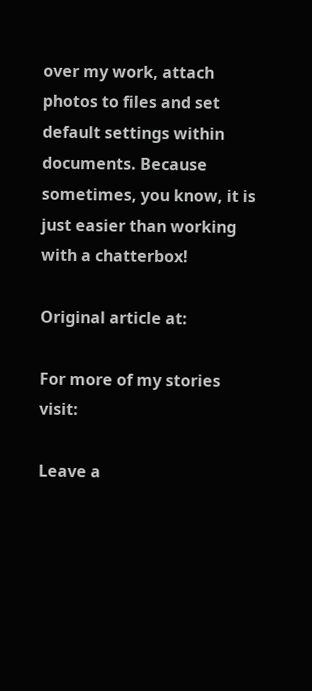over my work, attach photos to files and set default settings within documents. Because sometimes, you know, it is just easier than working with a chatterbox!

Original article at:

For more of my stories visit:

Leave a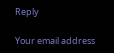Reply

Your email address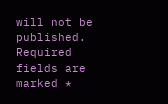will not be published. Required fields are marked *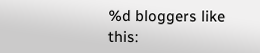%d bloggers like this: